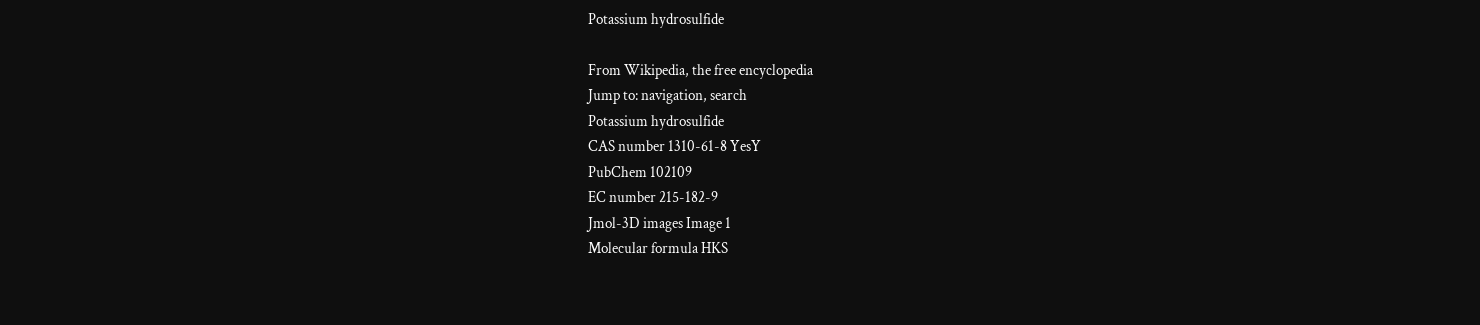Potassium hydrosulfide

From Wikipedia, the free encyclopedia
Jump to: navigation, search
Potassium hydrosulfide
CAS number 1310-61-8 YesY
PubChem 102109
EC number 215-182-9
Jmol-3D images Image 1
Molecular formula HKS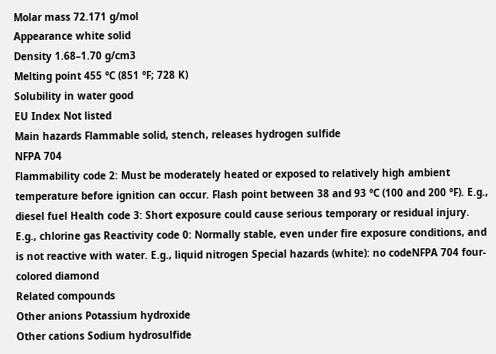Molar mass 72.171 g/mol
Appearance white solid
Density 1.68–1.70 g/cm3
Melting point 455 °C (851 °F; 728 K)
Solubility in water good
EU Index Not listed
Main hazards Flammable solid, stench, releases hydrogen sulfide
NFPA 704
Flammability code 2: Must be moderately heated or exposed to relatively high ambient temperature before ignition can occur. Flash point between 38 and 93 °C (100 and 200 °F). E.g., diesel fuel Health code 3: Short exposure could cause serious temporary or residual injury. E.g., chlorine gas Reactivity code 0: Normally stable, even under fire exposure conditions, and is not reactive with water. E.g., liquid nitrogen Special hazards (white): no codeNFPA 704 four-colored diamond
Related compounds
Other anions Potassium hydroxide
Other cations Sodium hydrosulfide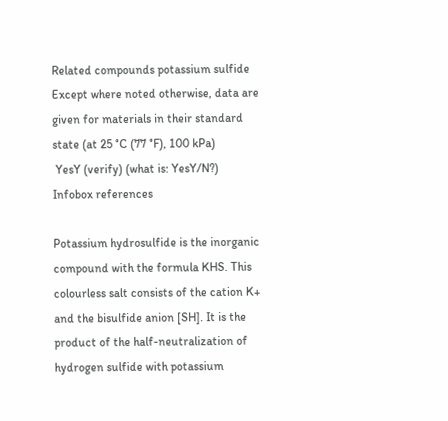Related compounds potassium sulfide
Except where noted otherwise, data are given for materials in their standard state (at 25 °C (77 °F), 100 kPa)
 YesY (verify) (what is: YesY/N?)
Infobox references

Potassium hydrosulfide is the inorganic compound with the formula KHS. This colourless salt consists of the cation K+ and the bisulfide anion [SH]. It is the product of the half-neutralization of hydrogen sulfide with potassium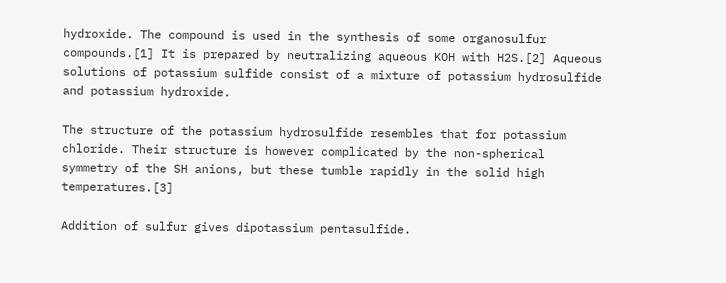hydroxide. The compound is used in the synthesis of some organosulfur compounds.[1] It is prepared by neutralizing aqueous KOH with H2S.[2] Aqueous solutions of potassium sulfide consist of a mixture of potassium hydrosulfide and potassium hydroxide.

The structure of the potassium hydrosulfide resembles that for potassium chloride. Their structure is however complicated by the non-spherical symmetry of the SH anions, but these tumble rapidly in the solid high temperatures.[3]

Addition of sulfur gives dipotassium pentasulfide.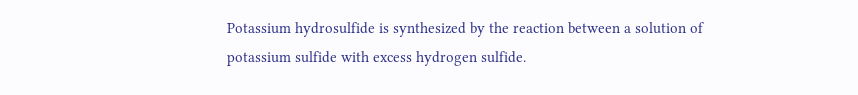Potassium hydrosulfide is synthesized by the reaction between a solution of potassium sulfide with excess hydrogen sulfide.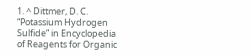1. ^ Dittmer, D. C. “Potassium Hydrogen Sulfide” in Encyclopedia of Reagents for Organic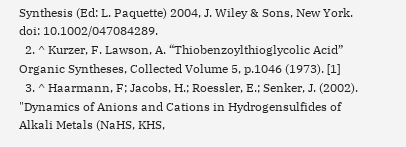Synthesis (Ed: L. Paquette) 2004, J. Wiley & Sons, New York. doi: 10.1002/047084289.
  2. ^ Kurzer, F. Lawson, A. “Thiobenzoylthioglycolic Acid” Organic Syntheses, Collected Volume 5, p.1046 (1973). [1]
  3. ^ Haarmann, F; Jacobs, H.; Roessler, E.; Senker, J. (2002). "Dynamics of Anions and Cations in Hydrogensulfides of Alkali Metals (NaHS, KHS,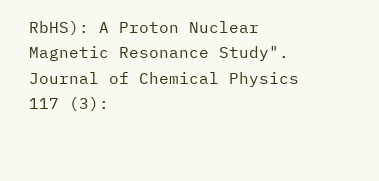RbHS): A Proton Nuclear Magnetic Resonance Study". Journal of Chemical Physics 117 (3):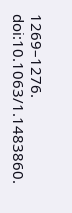1269–1276. doi:10.1063/1.1483860.